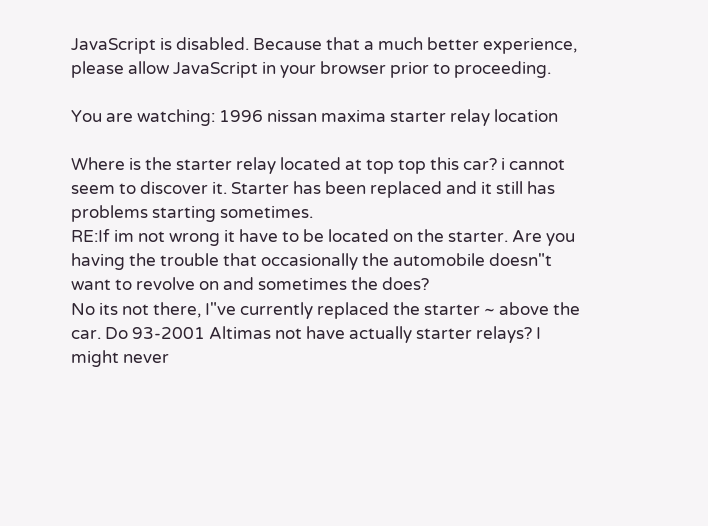JavaScript is disabled. Because that a much better experience, please allow JavaScript in your browser prior to proceeding.

You are watching: 1996 nissan maxima starter relay location

Where is the starter relay located at top top this car? i cannot seem to discover it. Starter has been replaced and it still has problems starting sometimes.
RE:If im not wrong it have to be located on the starter. Are you having the trouble that occasionally the automobile doesn"t want to revolve on and sometimes the does?
No its not there, I"ve currently replaced the starter ~ above the car. Do 93-2001 Altimas not have actually starter relays? I might never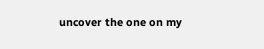uncover the one on my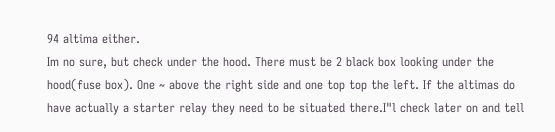94 altima either.
Im no sure, but check under the hood. There must be 2 black box looking under the hood(fuse box). One ~ above the right side and one top top the left. If the altimas do have actually a starter relay they need to be situated there.I"l check later on and tell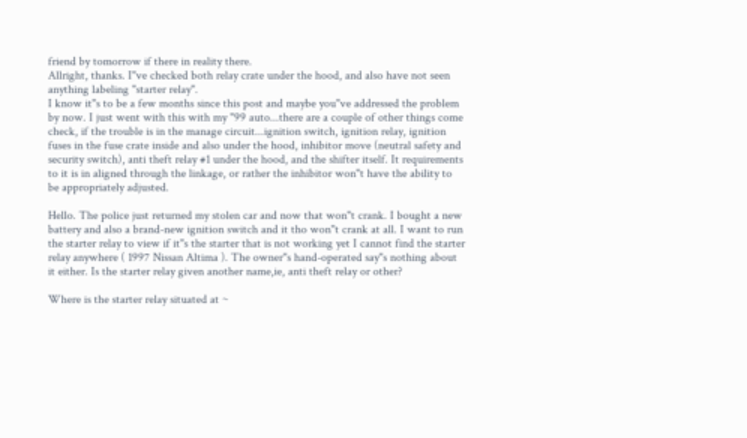friend by tomorrow if there in reality there.
Allright, thanks. I"ve checked both relay crate under the hood, and also have not seen anything labeling "starter relay".
I know it"s to be a few months since this post and maybe you"ve addressed the problem by now. I just went with this with my "99 auto...there are a couple of other things come check, if the trouble is in the manage circuit...ignition switch, ignition relay, ignition fuses in the fuse crate inside and also under the hood, inhibitor move (neutral safety and security switch), anti theft relay #1 under the hood, and the shifter itself. It requirements to it is in aligned through the linkage, or rather the inhibitor won"t have the ability to be appropriately adjusted.

Hello. The police just returned my stolen car and now that won"t crank. I bought a new battery and also a brand-new ignition switch and it tho won"t crank at all. I want to run the starter relay to view if it"s the starter that is not working yet I cannot find the starter relay anywhere ( 1997 Nissan Altima ). The owner"s hand-operated say"s nothing about it either. Is the starter relay given another name,ie, anti theft relay or other?

Where is the starter relay situated at ~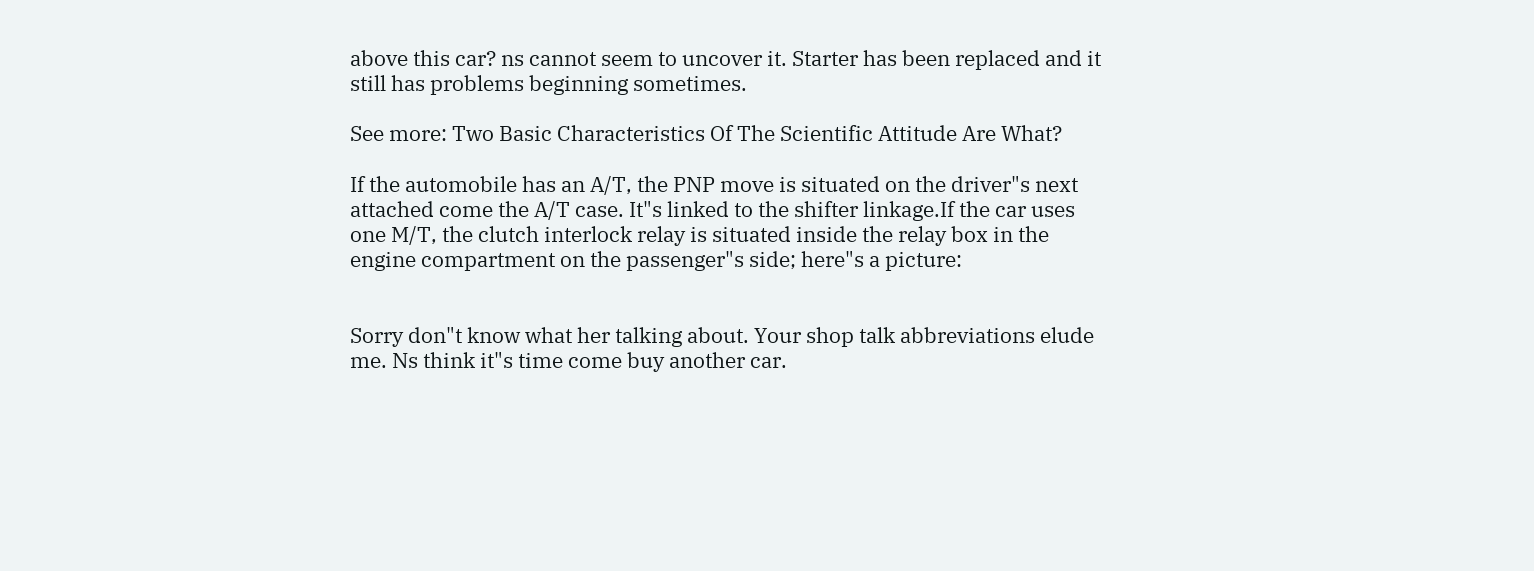above this car? ns cannot seem to uncover it. Starter has been replaced and it still has problems beginning sometimes.

See more: Two Basic Characteristics Of The Scientific Attitude Are What?

If the automobile has an A/T, the PNP move is situated on the driver"s next attached come the A/T case. It"s linked to the shifter linkage.If the car uses one M/T, the clutch interlock relay is situated inside the relay box in the engine compartment on the passenger"s side; here"s a picture:


Sorry don"t know what her talking about. Your shop talk abbreviations elude me. Ns think it"s time come buy another car.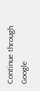Continue through Google